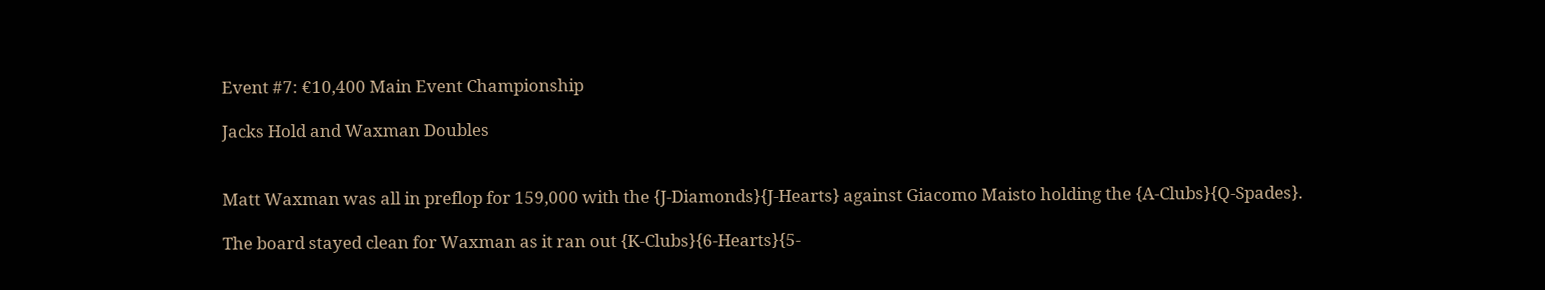Event #7: €10,400 Main Event Championship

Jacks Hold and Waxman Doubles


Matt Waxman was all in preflop for 159,000 with the {J-Diamonds}{J-Hearts} against Giacomo Maisto holding the {A-Clubs}{Q-Spades}.

The board stayed clean for Waxman as it ran out {K-Clubs}{6-Hearts}{5-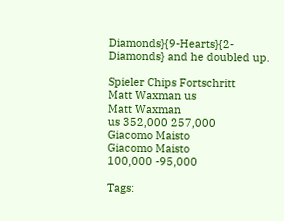Diamonds}{9-Hearts}{2-Diamonds} and he doubled up.

Spieler Chips Fortschritt
Matt Waxman us
Matt Waxman
us 352,000 257,000
Giacomo Maisto
Giacomo Maisto
100,000 -95,000

Tags: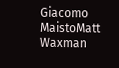Giacomo MaistoMatt Waxman